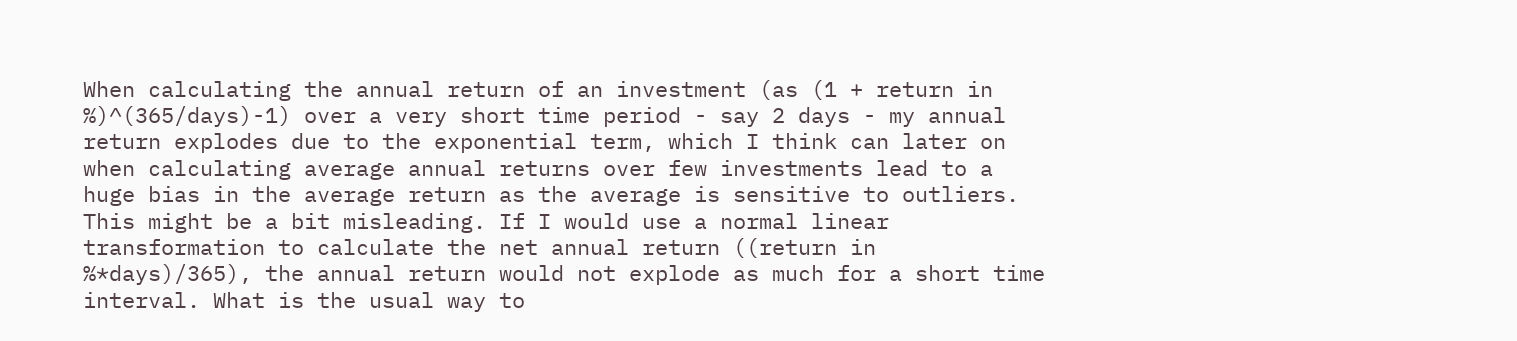When calculating the annual return of an investment (as (1 + return in %)^(365/days)-1) over a very short time period - say 2 days - my annual return explodes due to the exponential term, which I think can later on when calculating average annual returns over few investments lead to a huge bias in the average return as the average is sensitive to outliers. This might be a bit misleading. If I would use a normal linear transformation to calculate the net annual return ((return in %*days)/365), the annual return would not explode as much for a short time interval. What is the usual way to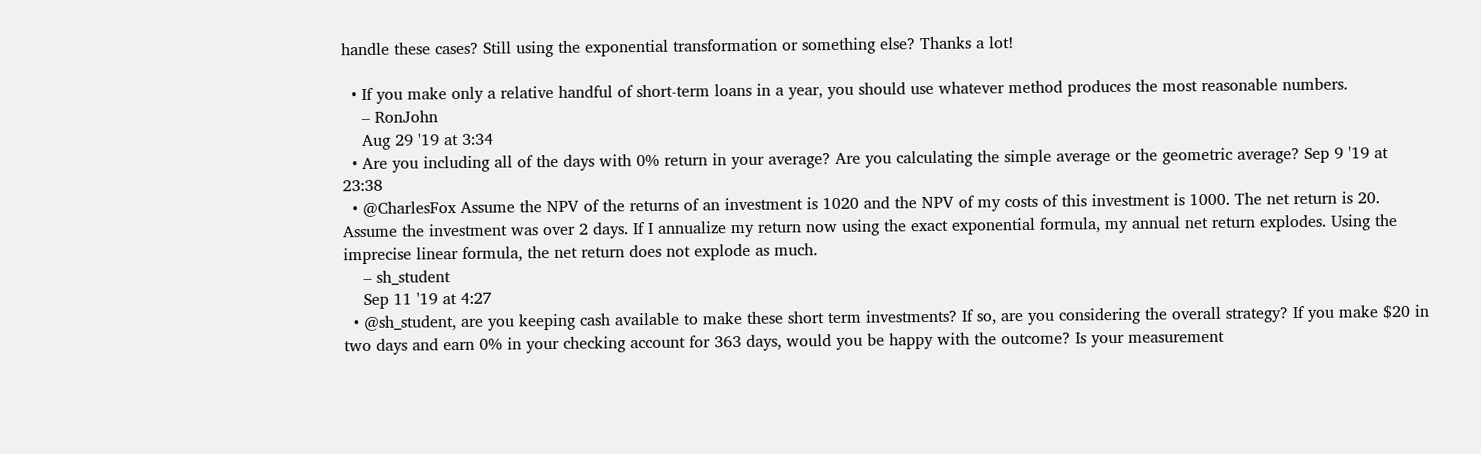handle these cases? Still using the exponential transformation or something else? Thanks a lot!

  • If you make only a relative handful of short-term loans in a year, you should use whatever method produces the most reasonable numbers.
    – RonJohn
    Aug 29 '19 at 3:34
  • Are you including all of the days with 0% return in your average? Are you calculating the simple average or the geometric average? Sep 9 '19 at 23:38
  • @CharlesFox Assume the NPV of the returns of an investment is 1020 and the NPV of my costs of this investment is 1000. The net return is 20. Assume the investment was over 2 days. If I annualize my return now using the exact exponential formula, my annual net return explodes. Using the imprecise linear formula, the net return does not explode as much.
    – sh_student
    Sep 11 '19 at 4:27
  • @sh_student, are you keeping cash available to make these short term investments? If so, are you considering the overall strategy? If you make $20 in two days and earn 0% in your checking account for 363 days, would you be happy with the outcome? Is your measurement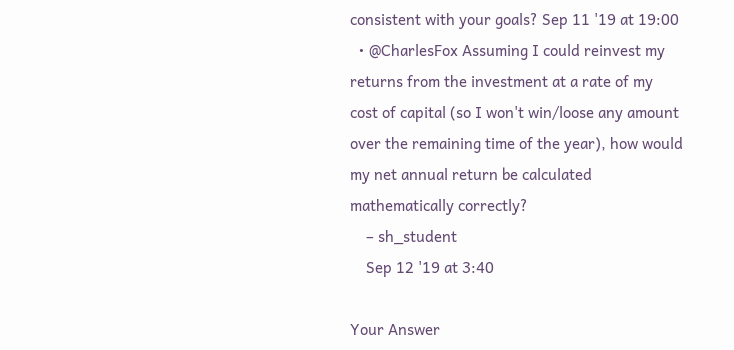consistent with your goals? Sep 11 '19 at 19:00
  • @CharlesFox Assuming I could reinvest my returns from the investment at a rate of my cost of capital (so I won't win/loose any amount over the remaining time of the year), how would my net annual return be calculated mathematically correctly?
    – sh_student
    Sep 12 '19 at 3:40

Your Answer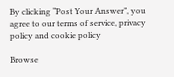By clicking “Post Your Answer”, you agree to our terms of service, privacy policy and cookie policy

Browse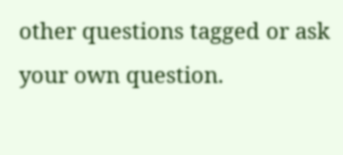other questions tagged or ask your own question.